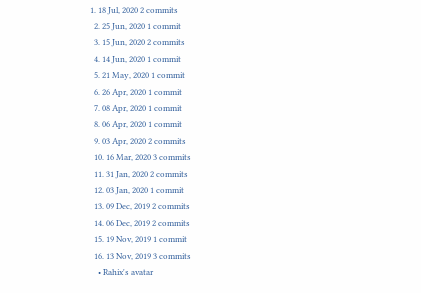1. 18 Jul, 2020 2 commits
  2. 25 Jun, 2020 1 commit
  3. 15 Jun, 2020 2 commits
  4. 14 Jun, 2020 1 commit
  5. 21 May, 2020 1 commit
  6. 26 Apr, 2020 1 commit
  7. 08 Apr, 2020 1 commit
  8. 06 Apr, 2020 1 commit
  9. 03 Apr, 2020 2 commits
  10. 16 Mar, 2020 3 commits
  11. 31 Jan, 2020 2 commits
  12. 03 Jan, 2020 1 commit
  13. 09 Dec, 2019 2 commits
  14. 06 Dec, 2019 2 commits
  15. 19 Nov, 2019 1 commit
  16. 13 Nov, 2019 3 commits
    • Rahix's avatar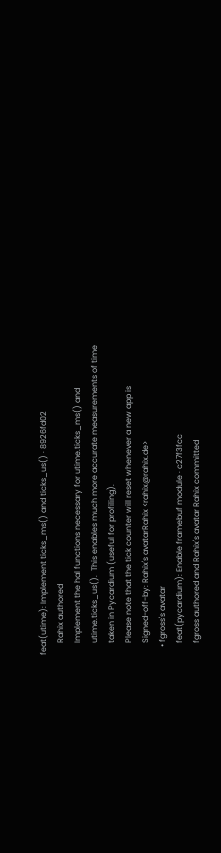feat(utime): Implement ticks_ms() and ticks_us() · 8926fd02
      Rahix authored
      Implement the hal functions necessary for utime.ticks_ms() and
      utime.ticks_us().  This enables much more accurate measurements of time
      taken in Pycardium (useful for profiling).
      Please note that the tick counter will reset whenever a new app is
      Signed-off-by: Rahix's avatarRahix <rahix@rahix.de>
    • fgross's avatar
      feat(pycardium): Enable framebuf module · c27f3fcc
      fgross authored and Rahix's avatar Rahix committed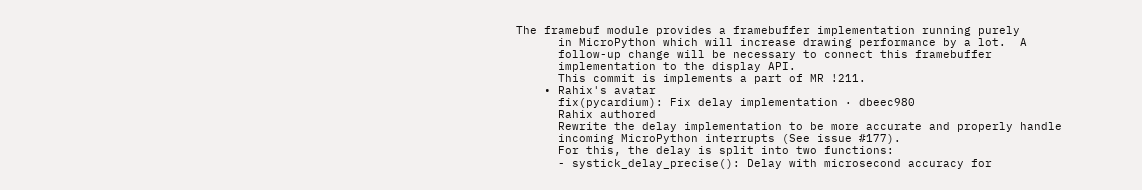The framebuf module provides a framebuffer implementation running purely
      in MicroPython which will increase drawing performance by a lot.  A
      follow-up change will be necessary to connect this framebuffer
      implementation to the display API.
      This commit is implements a part of MR !211.
    • Rahix's avatar
      fix(pycardium): Fix delay implementation · dbeec980
      Rahix authored
      Rewrite the delay implementation to be more accurate and properly handle
      incoming MicroPython interrupts (See issue #177).
      For this, the delay is split into two functions:
      - systick_delay_precise(): Delay with microsecond accuracy for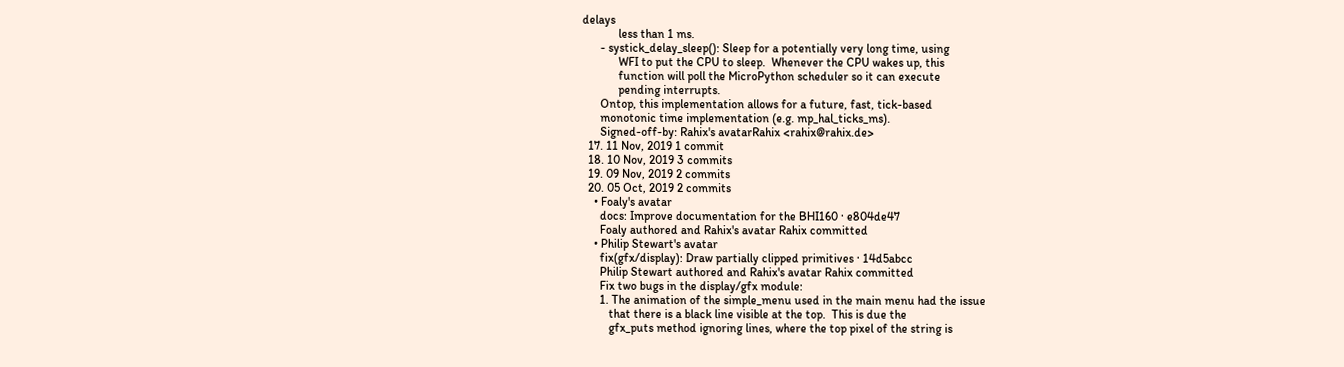delays
            less than 1 ms.
      - systick_delay_sleep(): Sleep for a potentially very long time, using
            WFI to put the CPU to sleep.  Whenever the CPU wakes up, this
            function will poll the MicroPython scheduler so it can execute
            pending interrupts.
      Ontop, this implementation allows for a future, fast, tick-based
      monotonic time implementation (e.g. mp_hal_ticks_ms).
      Signed-off-by: Rahix's avatarRahix <rahix@rahix.de>
  17. 11 Nov, 2019 1 commit
  18. 10 Nov, 2019 3 commits
  19. 09 Nov, 2019 2 commits
  20. 05 Oct, 2019 2 commits
    • Foaly's avatar
      docs: Improve documentation for the BHI160 · e804de47
      Foaly authored and Rahix's avatar Rahix committed
    • Philip Stewart's avatar
      fix(gfx/display): Draw partially clipped primitives · 14d5abcc
      Philip Stewart authored and Rahix's avatar Rahix committed
      Fix two bugs in the display/gfx module:
      1. The animation of the simple_menu used in the main menu had the issue
         that there is a black line visible at the top.  This is due the
         gfx_puts method ignoring lines, where the top pixel of the string is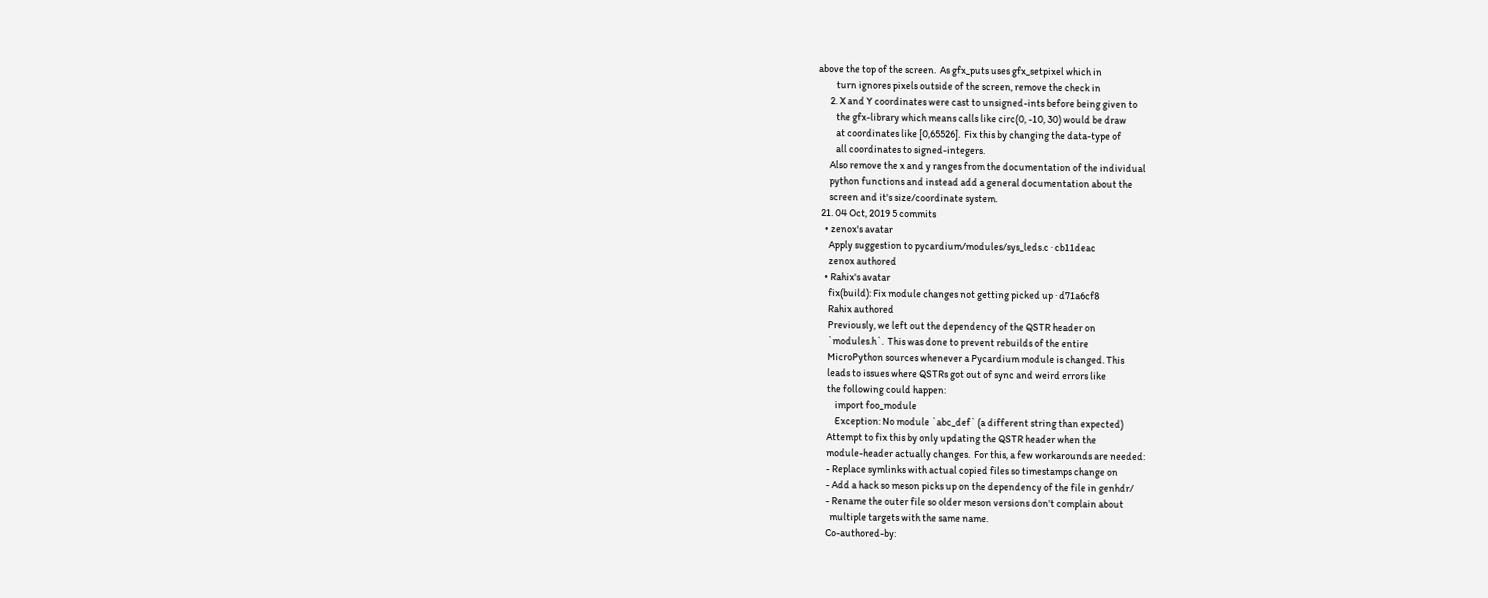above the top of the screen.  As gfx_puts uses gfx_setpixel which in
         turn ignores pixels outside of the screen, remove the check in
      2. X and Y coordinates were cast to unsigned-ints before being given to
         the gfx-library which means calls like circ(0, -10, 30) would be draw
         at coordinates like [0,65526].  Fix this by changing the data-type of
         all coordinates to signed-integers.
      Also remove the x and y ranges from the documentation of the individual
      python functions and instead add a general documentation about the
      screen and it's size/coordinate system.
  21. 04 Oct, 2019 5 commits
    • zenox's avatar
      Apply suggestion to pycardium/modules/sys_leds.c · cb11deac
      zenox authored
    • Rahix's avatar
      fix(build): Fix module changes not getting picked up · d71a6cf8
      Rahix authored
      Previously, we left out the dependency of the QSTR header on
      `modules.h`.  This was done to prevent rebuilds of the entire
      MicroPython sources whenever a Pycardium module is changed. This
      leads to issues where QSTRs got out of sync and weird errors like
      the following could happen:
          import foo_module
          Exception: No module `abc_def` (a different string than expected)
      Attempt to fix this by only updating the QSTR header when the
      module-header actually changes.  For this, a few workarounds are needed:
      - Replace symlinks with actual copied files so timestamps change on
      - Add a hack so meson picks up on the dependency of the file in genhdr/
      - Rename the outer file so older meson versions don't complain about
        multiple targets with the same name.
      Co-authored-by: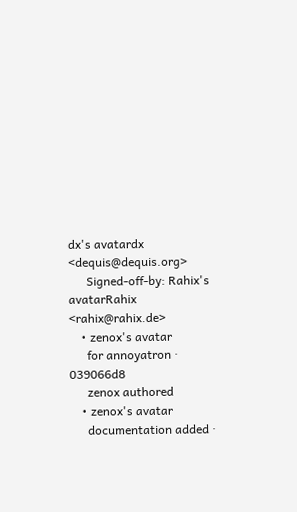dx's avatardx <dequis@dequis.org>
      Signed-off-by: Rahix's avatarRahix <rahix@rahix.de>
    • zenox's avatar
      for annoyatron · 039066d8
      zenox authored
    • zenox's avatar
      documentation added ·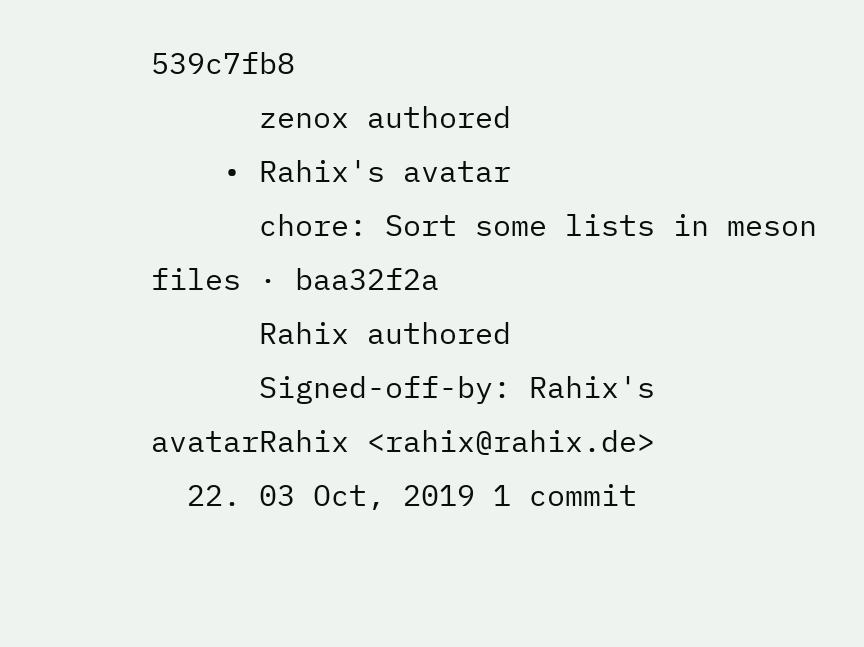539c7fb8
      zenox authored
    • Rahix's avatar
      chore: Sort some lists in meson files · baa32f2a
      Rahix authored
      Signed-off-by: Rahix's avatarRahix <rahix@rahix.de>
  22. 03 Oct, 2019 1 commit